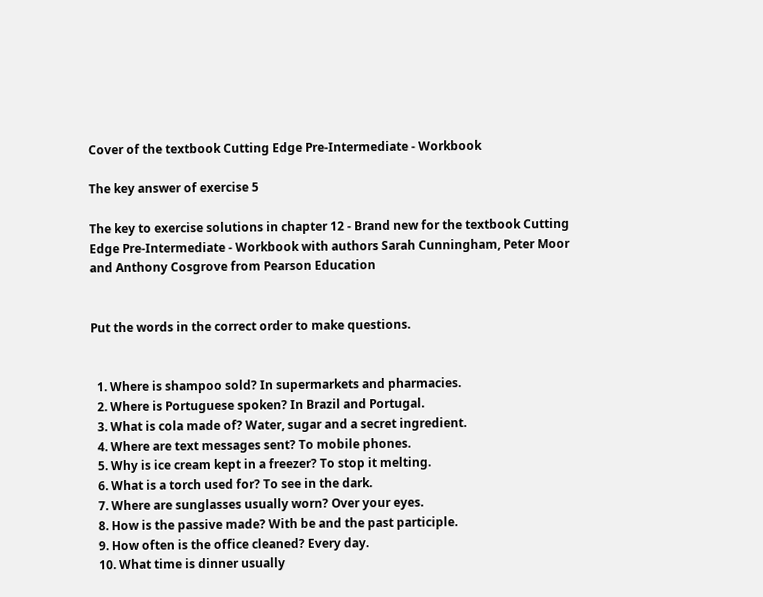Cover of the textbook Cutting Edge Pre-Intermediate - Workbook

The key answer of exercise 5

The key to exercise solutions in chapter 12 - Brand new for the textbook Cutting Edge Pre-Intermediate - Workbook with authors Sarah Cunningham, Peter Moor and Anthony Cosgrove from Pearson Education


Put the words in the correct order to make questions.


  1. Where is shampoo sold? In supermarkets and pharmacies.
  2. Where is Portuguese spoken? In Brazil and Portugal.
  3. What is cola made of? Water, sugar and a secret ingredient.
  4. Where are text messages sent? To mobile phones.
  5. Why is ice cream kept in a freezer? To stop it melting.
  6. What is a torch used for? To see in the dark.
  7. Where are sunglasses usually worn? Over your eyes.
  8. How is the passive made? With be and the past participle.
  9. How often is the office cleaned? Every day.
  10. What time is dinner usually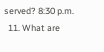served? 8:30 p.m.
  11. What are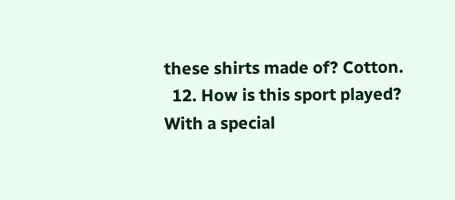these shirts made of? Cotton.
  12. How is this sport played? With a special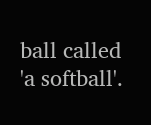ball called 'a softball'.